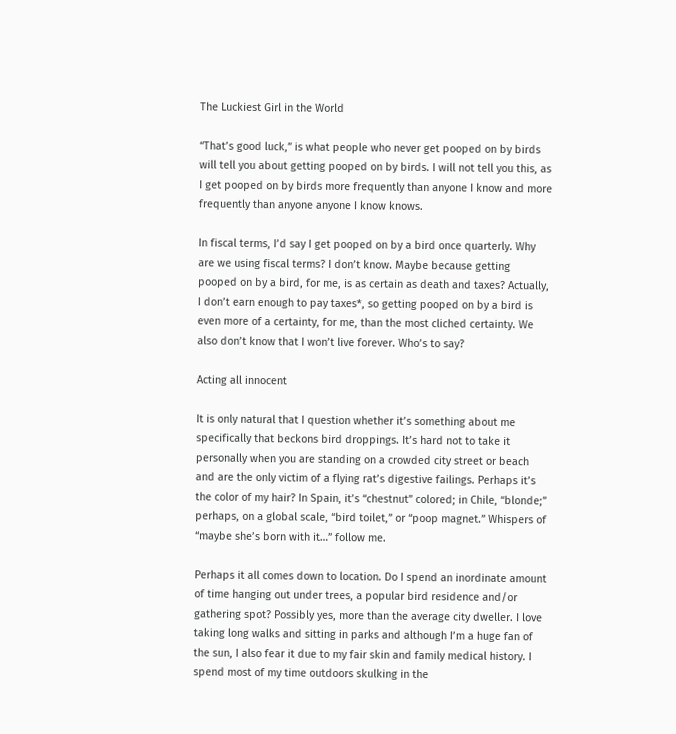The Luckiest Girl in the World

“That’s good luck,” is what people who never get pooped on by birds will tell you about getting pooped on by birds. I will not tell you this, as I get pooped on by birds more frequently than anyone I know and more frequently than anyone anyone I know knows.

In fiscal terms, I’d say I get pooped on by a bird once quarterly. Why are we using fiscal terms? I don’t know. Maybe because getting pooped on by a bird, for me, is as certain as death and taxes? Actually, I don’t earn enough to pay taxes*, so getting pooped on by a bird is even more of a certainty, for me, than the most cliched certainty. We also don’t know that I won’t live forever. Who’s to say?

Acting all innocent

It is only natural that I question whether it’s something about me specifically that beckons bird droppings. It’s hard not to take it personally when you are standing on a crowded city street or beach and are the only victim of a flying rat’s digestive failings. Perhaps it’s the color of my hair? In Spain, it’s “chestnut” colored; in Chile, “blonde;” perhaps, on a global scale, “bird toilet,” or “poop magnet.” Whispers of “maybe she’s born with it…” follow me.

Perhaps it all comes down to location. Do I spend an inordinate amount of time hanging out under trees, a popular bird residence and/or gathering spot? Possibly yes, more than the average city dweller. I love taking long walks and sitting in parks and although I’m a huge fan of the sun, I also fear it due to my fair skin and family medical history. I spend most of my time outdoors skulking in the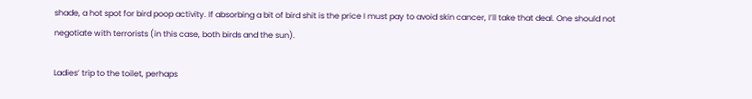shade, a hot spot for bird poop activity. If absorbing a bit of bird shit is the price I must pay to avoid skin cancer, I’ll take that deal. One should not negotiate with terrorists (in this case, both birds and the sun).

Ladies’ trip to the toilet, perhaps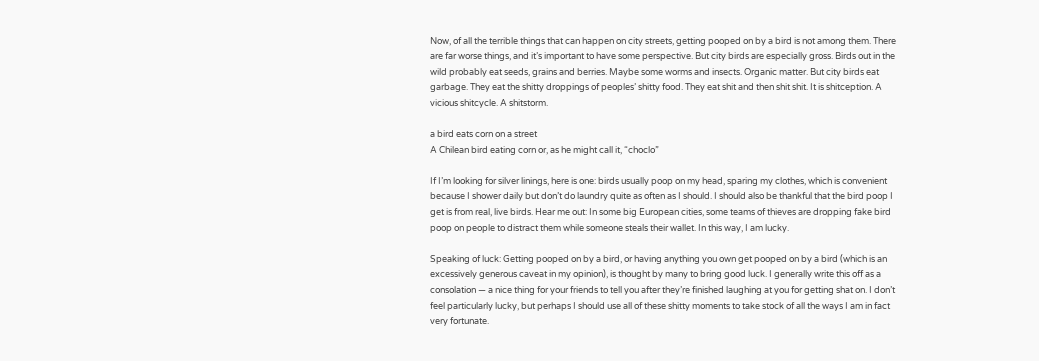Now, of all the terrible things that can happen on city streets, getting pooped on by a bird is not among them. There are far worse things, and it’s important to have some perspective. But city birds are especially gross. Birds out in the wild probably eat seeds, grains and berries. Maybe some worms and insects. Organic matter. But city birds eat garbage. They eat the shitty droppings of peoples’ shitty food. They eat shit and then shit shit. It is shitception. A vicious shitcycle. A shitstorm.

a bird eats corn on a street
A Chilean bird eating corn or, as he might call it, “choclo”

If I’m looking for silver linings, here is one: birds usually poop on my head, sparing my clothes, which is convenient because I shower daily but don’t do laundry quite as often as I should. I should also be thankful that the bird poop I get is from real, live birds. Hear me out: In some big European cities, some teams of thieves are dropping fake bird poop on people to distract them while someone steals their wallet. In this way, I am lucky.

Speaking of luck: Getting pooped on by a bird, or having anything you own get pooped on by a bird (which is an excessively generous caveat in my opinion), is thought by many to bring good luck. I generally write this off as a consolation — a nice thing for your friends to tell you after they’re finished laughing at you for getting shat on. I don’t feel particularly lucky, but perhaps I should use all of these shitty moments to take stock of all the ways I am in fact very fortunate.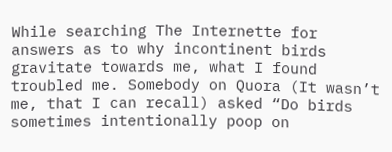While searching The Internette for answers as to why incontinent birds gravitate towards me, what I found troubled me. Somebody on Quora (It wasn’t me, that I can recall) asked “Do birds sometimes intentionally poop on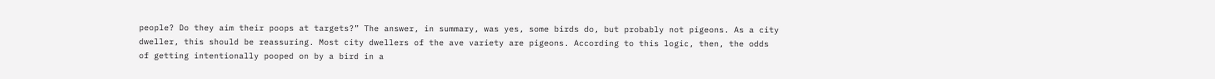people? Do they aim their poops at targets?” The answer, in summary, was yes, some birds do, but probably not pigeons. As a city dweller, this should be reassuring. Most city dwellers of the ave variety are pigeons. According to this logic, then, the odds of getting intentionally pooped on by a bird in a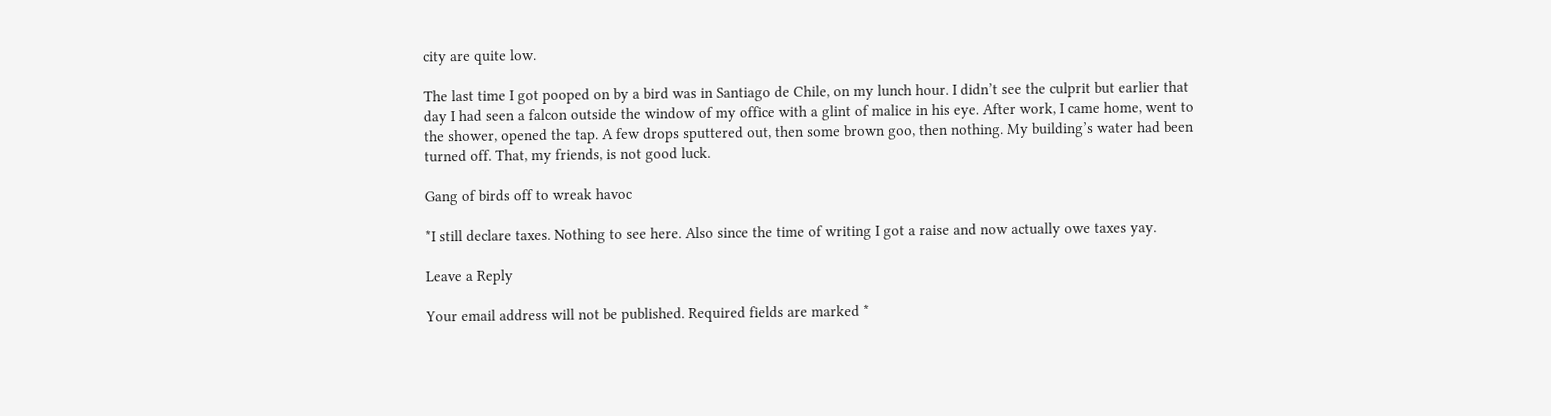city are quite low.

The last time I got pooped on by a bird was in Santiago de Chile, on my lunch hour. I didn’t see the culprit but earlier that day I had seen a falcon outside the window of my office with a glint of malice in his eye. After work, I came home, went to the shower, opened the tap. A few drops sputtered out, then some brown goo, then nothing. My building’s water had been turned off. That, my friends, is not good luck.

Gang of birds off to wreak havoc

*I still declare taxes. Nothing to see here. Also since the time of writing I got a raise and now actually owe taxes yay.

Leave a Reply

Your email address will not be published. Required fields are marked *